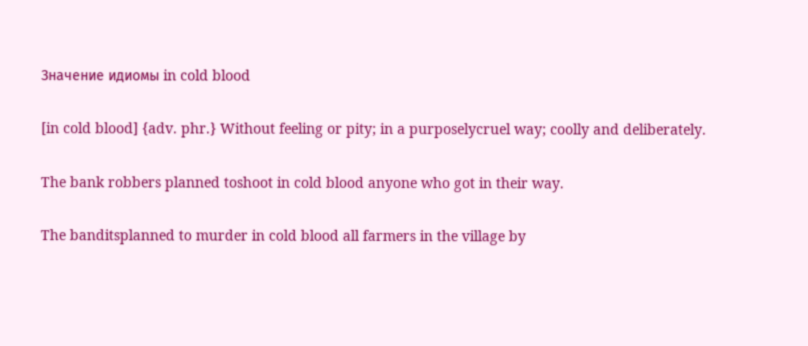Значение идиомы in cold blood

[in cold blood] {adv. phr.} Without feeling or pity; in a purposelycruel way; coolly and deliberately.

The bank robbers planned toshoot in cold blood anyone who got in their way.

The banditsplanned to murder in cold blood all farmers in the village by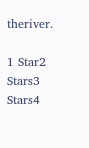theriver.

1 Star2 Stars3 Stars4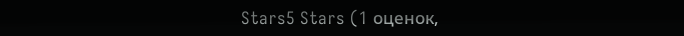Stars5 Stars (1 оценок,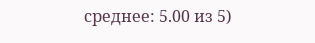среднее: 5.00 из 5)